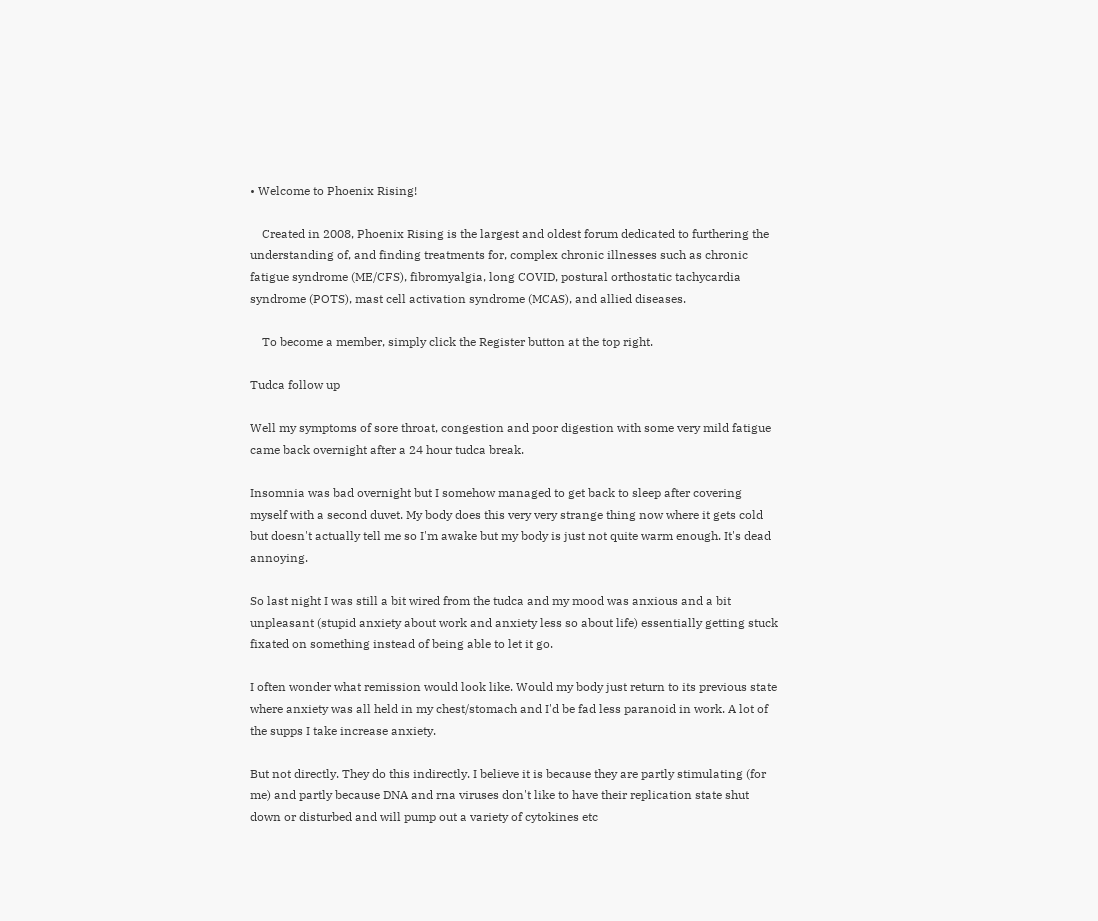• Welcome to Phoenix Rising!

    Created in 2008, Phoenix Rising is the largest and oldest forum dedicated to furthering the understanding of, and finding treatments for, complex chronic illnesses such as chronic fatigue syndrome (ME/CFS), fibromyalgia, long COVID, postural orthostatic tachycardia syndrome (POTS), mast cell activation syndrome (MCAS), and allied diseases.

    To become a member, simply click the Register button at the top right.

Tudca follow up

Well my symptoms of sore throat, congestion and poor digestion with some very mild fatigue came back overnight after a 24 hour tudca break.

Insomnia was bad overnight but I somehow managed to get back to sleep after covering myself with a second duvet. My body does this very very strange thing now where it gets cold but doesn't actually tell me so I'm awake but my body is just not quite warm enough. It's dead annoying.

So last night I was still a bit wired from the tudca and my mood was anxious and a bit unpleasant (stupid anxiety about work and anxiety less so about life) essentially getting stuck fixated on something instead of being able to let it go.

I often wonder what remission would look like. Would my body just return to its previous state where anxiety was all held in my chest/stomach and I'd be fad less paranoid in work. A lot of the supps I take increase anxiety.

But not directly. They do this indirectly. I believe it is because they are partly stimulating (for me) and partly because DNA and rna viruses don't like to have their replication state shut down or disturbed and will pump out a variety of cytokines etc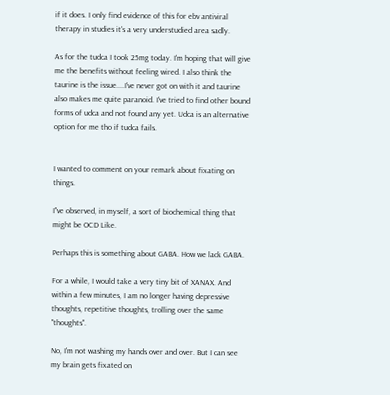if it does. I only find evidence of this for ebv antiviral therapy in studies it's a very understudied area sadly.

As for the tudca I took 25mg today. I'm hoping that will give me the benefits without feeling wired. I also think the taurine is the issue....I've never got on with it and taurine also makes me quite paranoid. I've tried to find other bound forms of udca and not found any yet. Udca is an alternative option for me tho if tudca fails.


I wanted to comment on your remark about fixating on things.

I"ve observed, in myself, a sort of biochemical thing that might be OCD Like.

Perhaps this is something about GABA. How we lack GABA.

For a while, I would take a very tiny bit of XANAX. And within a few minutes, I am no longer having depressive thoughts, repetitive thoughts, trolling over the same "thoughts".

No, I'm not washing my hands over and over. But I can see my brain gets fixated on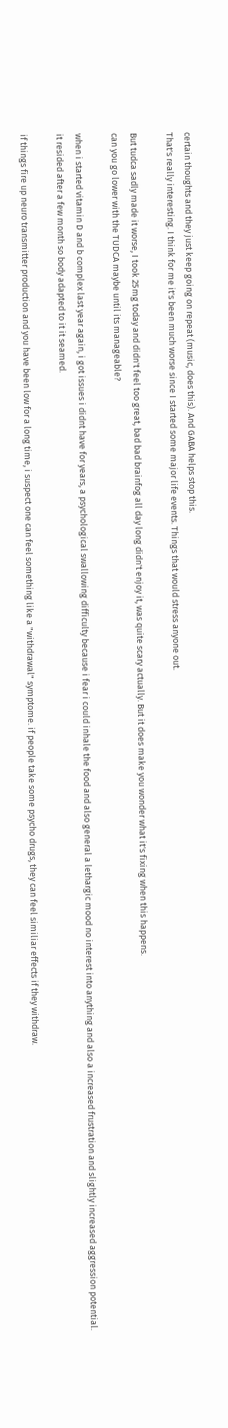certain thoughts and they just keep going on repeat (music, does this). And GABA helps stop this.
That's really interesting. I think for me it's been much worse since I started some major life events. Things that would stress anyone out.

But tudca sadly made it worse, I took 25mg today and didn't feel too great, bad bad brainfog all day long didn't enjoy it, was quite scary actually. But it does make you wonder what it's fixing when this happens.
can you go lower with the TUDCA maybe until its manageable?

when i started vitamin D and b complex last year again, i got issues i didnt have for years, a psychological swallowing difficulty because i fear i could inhale the food and also general a lethargic mood no interest into anything and also a increased frustration and slightly increased aggression potential.
it resided after a few month so body adapted to it it seamed.

if things fire up neuro transmitter production and you have been low for a long time, i suspect one can feel something like a "withdrawal" symptome. if people take some psycho drugs, they can feel similiar effects if they withdraw.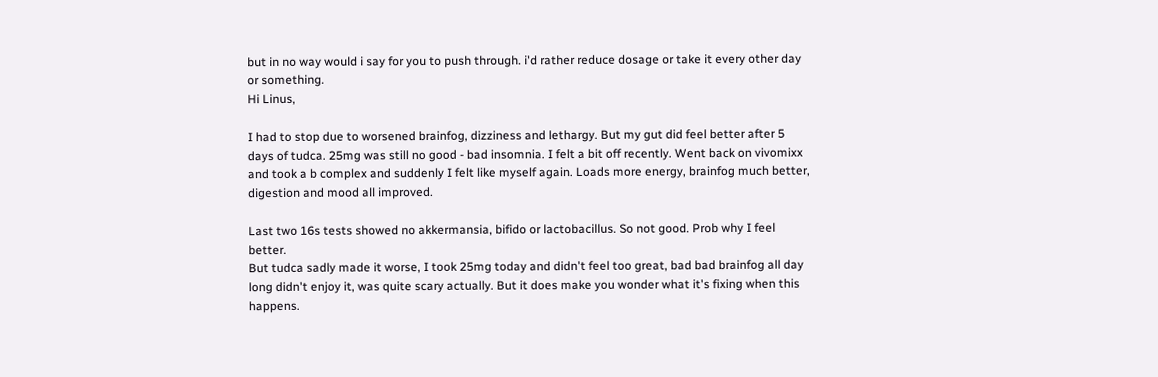but in no way would i say for you to push through. i'd rather reduce dosage or take it every other day or something.
Hi Linus,

I had to stop due to worsened brainfog, dizziness and lethargy. But my gut did feel better after 5 days of tudca. 25mg was still no good - bad insomnia. I felt a bit off recently. Went back on vivomixx and took a b complex and suddenly I felt like myself again. Loads more energy, brainfog much better, digestion and mood all improved.

Last two 16s tests showed no akkermansia, bifido or lactobacillus. So not good. Prob why I feel better.
But tudca sadly made it worse, I took 25mg today and didn't feel too great, bad bad brainfog all day long didn't enjoy it, was quite scary actually. But it does make you wonder what it's fixing when this happens.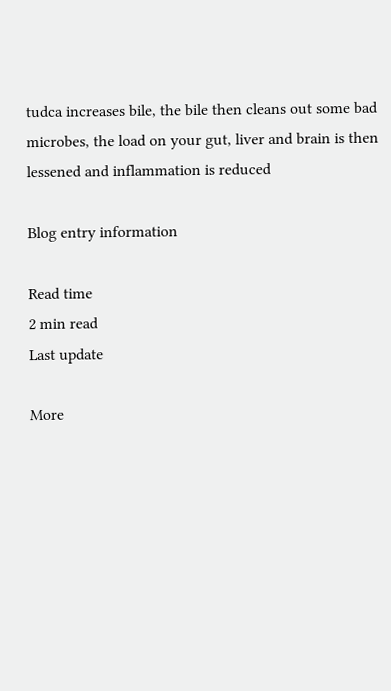tudca increases bile, the bile then cleans out some bad microbes, the load on your gut, liver and brain is then lessened and inflammation is reduced

Blog entry information

Read time
2 min read
Last update

More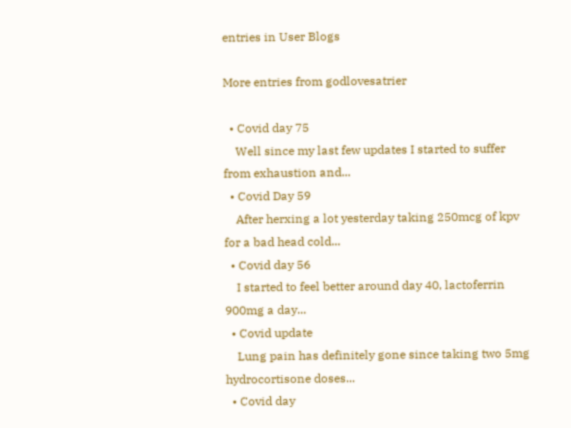entries in User Blogs

More entries from godlovesatrier

  • Covid day 75
    Well since my last few updates I started to suffer from exhaustion and...
  • Covid Day 59
    After herxing a lot yesterday taking 250mcg of kpv for a bad head cold...
  • Covid day 56
    I started to feel better around day 40, lactoferrin 900mg a day...
  • Covid update
    Lung pain has definitely gone since taking two 5mg hydrocortisone doses...
  • Covid day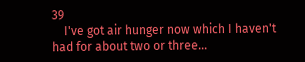39
    I've got air hunger now which I haven't had for about two or three...